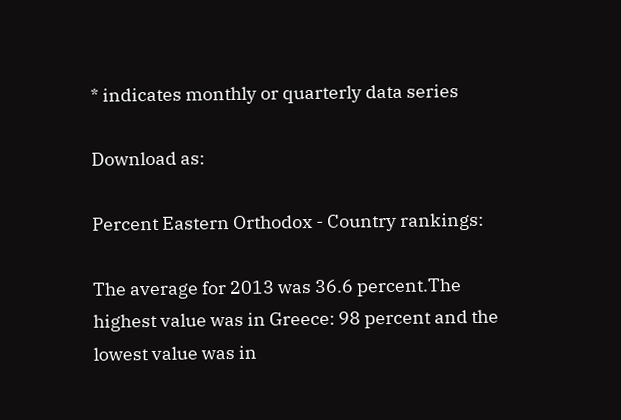* indicates monthly or quarterly data series

Download as:

Percent Eastern Orthodox - Country rankings:

The average for 2013 was 36.6 percent.The highest value was in Greece: 98 percent and the lowest value was in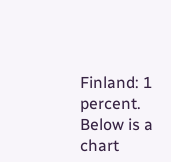Finland: 1 percent. Below is a chart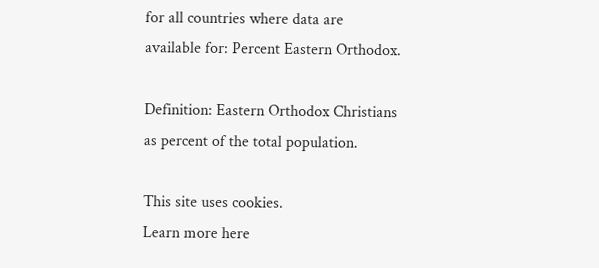for all countries where data are available for: Percent Eastern Orthodox.

Definition: Eastern Orthodox Christians as percent of the total population.

This site uses cookies.
Learn more here